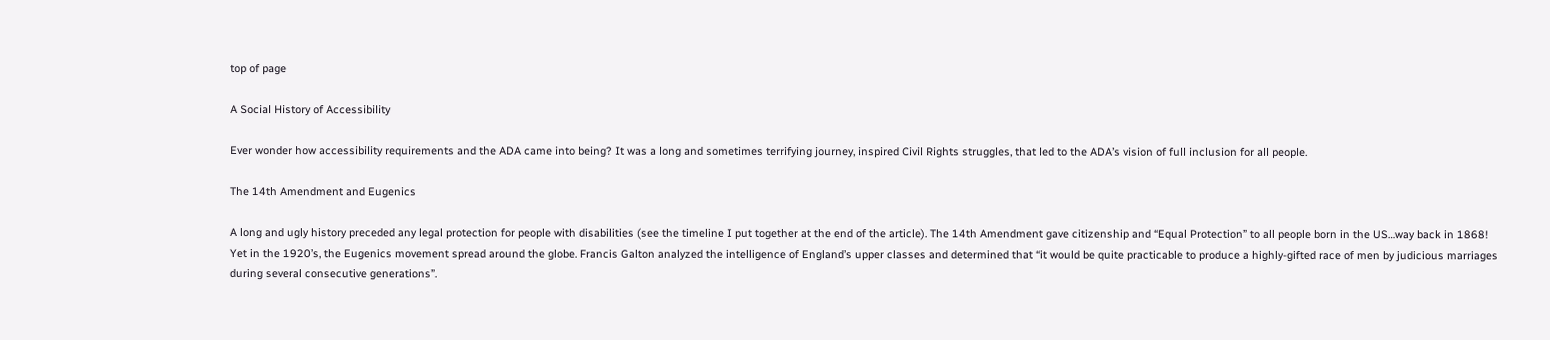top of page

A Social History of Accessibility

Ever wonder how accessibility requirements and the ADA came into being? It was a long and sometimes terrifying journey, inspired Civil Rights struggles, that led to the ADA’s vision of full inclusion for all people.

The 14th Amendment and Eugenics

A long and ugly history preceded any legal protection for people with disabilities (see the timeline I put together at the end of the article). The 14th Amendment gave citizenship and “Equal Protection” to all people born in the US…way back in 1868! Yet in the 1920’s, the Eugenics movement spread around the globe. Francis Galton analyzed the intelligence of England’s upper classes and determined that “it would be quite practicable to produce a highly-gifted race of men by judicious marriages during several consecutive generations”.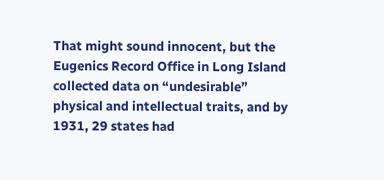That might sound innocent, but the Eugenics Record Office in Long Island collected data on “undesirable” physical and intellectual traits, and by 1931, 29 states had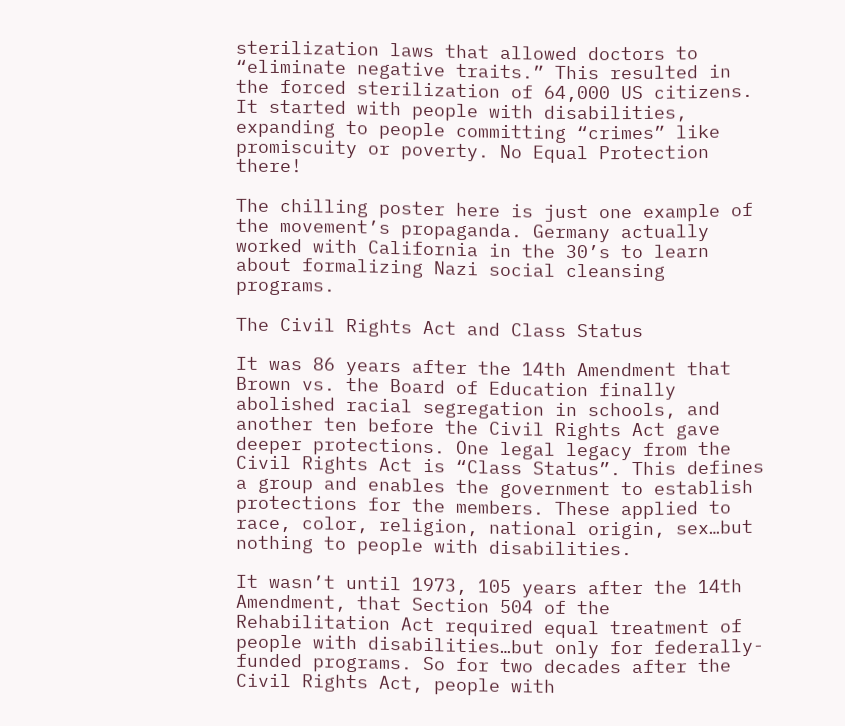sterilization laws that allowed doctors to “eliminate negative traits.” This resulted in the forced sterilization of 64,000 US citizens. It started with people with disabilities, expanding to people committing “crimes” like promiscuity or poverty. No Equal Protection there!

The chilling poster here is just one example of the movement’s propaganda. Germany actually worked with California in the 30’s to learn about formalizing Nazi social cleansing programs.

The Civil Rights Act and Class Status

It was 86 years after the 14th Amendment that Brown vs. the Board of Education finally abolished racial segregation in schools, and another ten before the Civil Rights Act gave deeper protections. One legal legacy from the Civil Rights Act is “Class Status”. This defines a group and enables the government to establish protections for the members. These applied to race, color, religion, national origin, sex…but nothing to people with disabilities.

It wasn’t until 1973, 105 years after the 14th Amendment, that Section 504 of the Rehabilitation Act required equal treatment of people with disabilities…but only for federally-funded programs. So for two decades after the Civil Rights Act, people with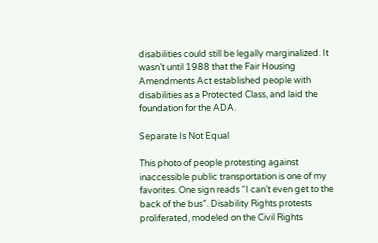disabilities could still be legally marginalized. It wasn’t until 1988 that the Fair Housing Amendments Act established people with disabilities as a Protected Class, and laid the foundation for the ADA.

Separate Is Not Equal

This photo of people protesting against inaccessible public transportation is one of my favorites. One sign reads “I can’t even get to the back of the bus”. Disability Rights protests proliferated, modeled on the Civil Rights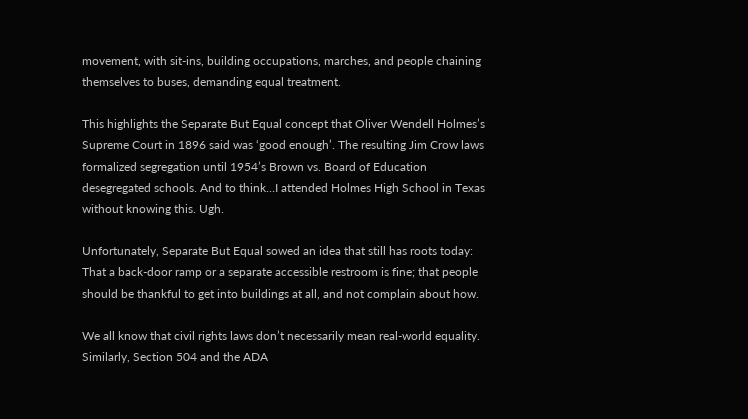movement, with sit-ins, building occupations, marches, and people chaining themselves to buses, demanding equal treatment.

This highlights the Separate But Equal concept that Oliver Wendell Holmes’s Supreme Court in 1896 said was ‘good enough’. The resulting Jim Crow laws formalized segregation until 1954’s Brown vs. Board of Education desegregated schools. And to think…I attended Holmes High School in Texas without knowing this. Ugh.

Unfortunately, Separate But Equal sowed an idea that still has roots today: That a back-door ramp or a separate accessible restroom is fine; that people should be thankful to get into buildings at all, and not complain about how.

We all know that civil rights laws don’t necessarily mean real-world equality. Similarly, Section 504 and the ADA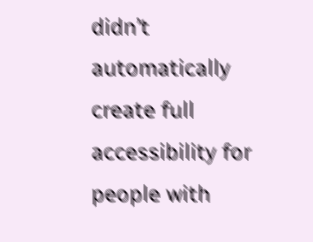didn’t automatically create full accessibility for people with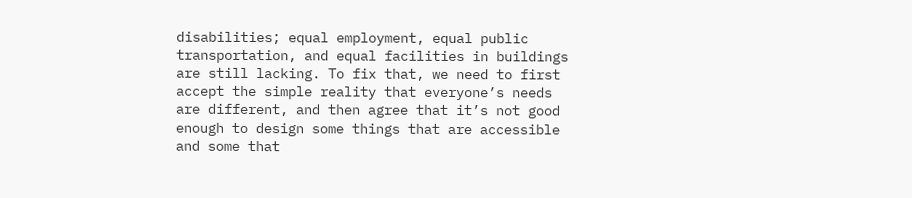disabilities; equal employment, equal public transportation, and equal facilities in buildings are still lacking. To fix that, we need to first accept the simple reality that everyone’s needs are different, and then agree that it’s not good enough to design some things that are accessible and some that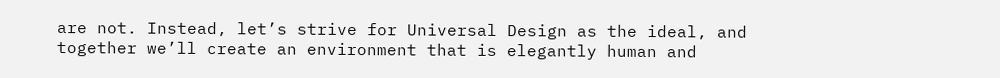are not. Instead, let’s strive for Universal Design as the ideal, and together we’ll create an environment that is elegantly human and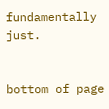fundamentally just.


bottom of page